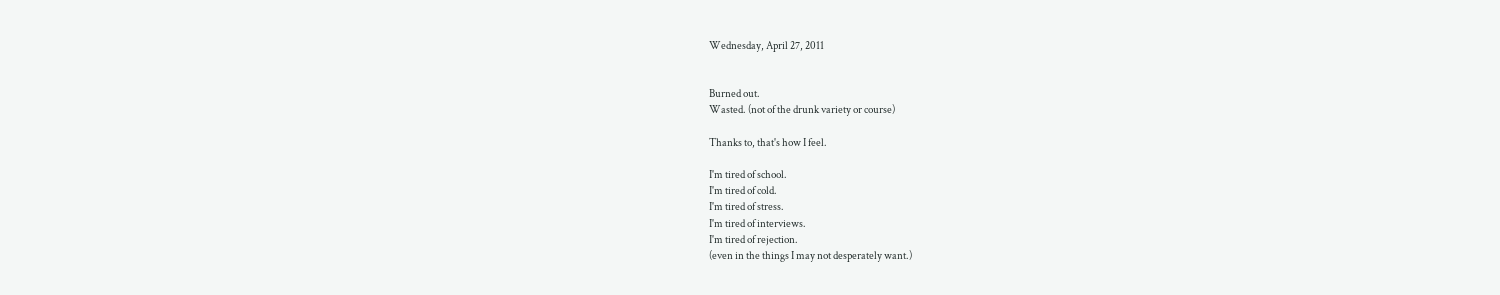Wednesday, April 27, 2011


Burned out.
Wasted. (not of the drunk variety or course)

Thanks to, that's how I feel.

I'm tired of school.
I'm tired of cold.
I'm tired of stress.
I'm tired of interviews.
I'm tired of rejection.
(even in the things I may not desperately want.)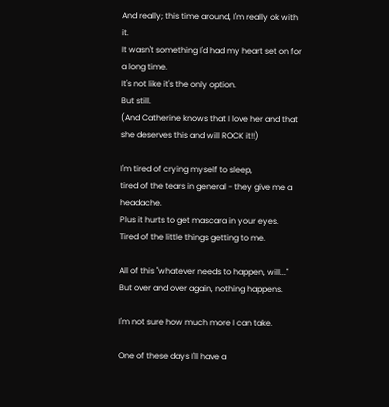And really; this time around, I'm really ok with it.
It wasn't something I'd had my heart set on for a long time.
It's not like it's the only option.
But still.
(And Catherine knows that I love her and that she deserves this and will ROCK it!!)

I'm tired of crying myself to sleep,
tired of the tears in general - they give me a headache.
Plus it hurts to get mascara in your eyes.
Tired of the little things getting to me.

All of this "whatever needs to happen, will..."
But over and over again, nothing happens.

I'm not sure how much more I can take.

One of these days I'll have a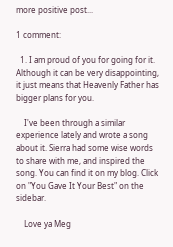more positive post...

1 comment:

  1. I am proud of you for going for it. Although it can be very disappointing, it just means that Heavenly Father has bigger plans for you.

    I've been through a similar experience lately and wrote a song about it. Sierra had some wise words to share with me, and inspired the song. You can find it on my blog. Click on "You Gave It Your Best" on the sidebar.

    Love ya Meg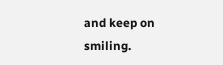and keep on smiling.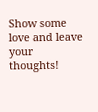Show some love and leave your thoughts!